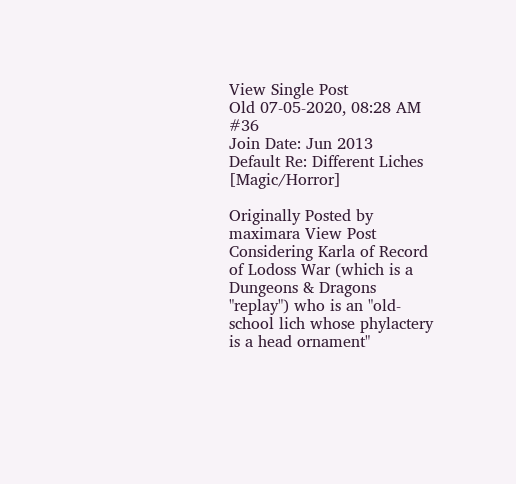View Single Post
Old 07-05-2020, 08:28 AM   #36
Join Date: Jun 2013
Default Re: Different Liches [Magic/Horror]

Originally Posted by maximara View Post
Considering Karla of Record of Lodoss War (which is a Dungeons & Dragons "replay") who is an "old-school lich whose phylactery is a head ornament"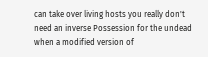can take over living hosts you really don't need an inverse Possession for the undead when a modified version of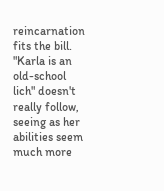reincarnation fits the bill.
"Karla is an old-school lich" doesn't really follow, seeing as her abilities seem much more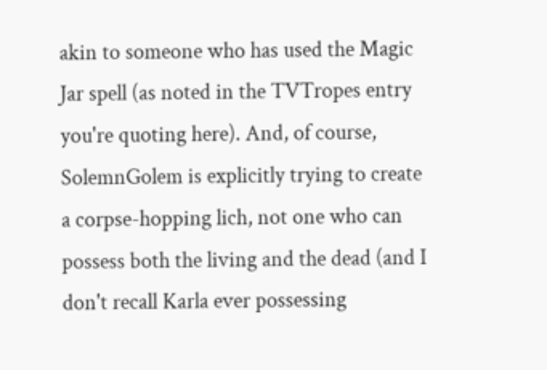akin to someone who has used the Magic Jar spell (as noted in the TVTropes entry you're quoting here). And, of course, SolemnGolem is explicitly trying to create a corpse-hopping lich, not one who can possess both the living and the dead (and I don't recall Karla ever possessing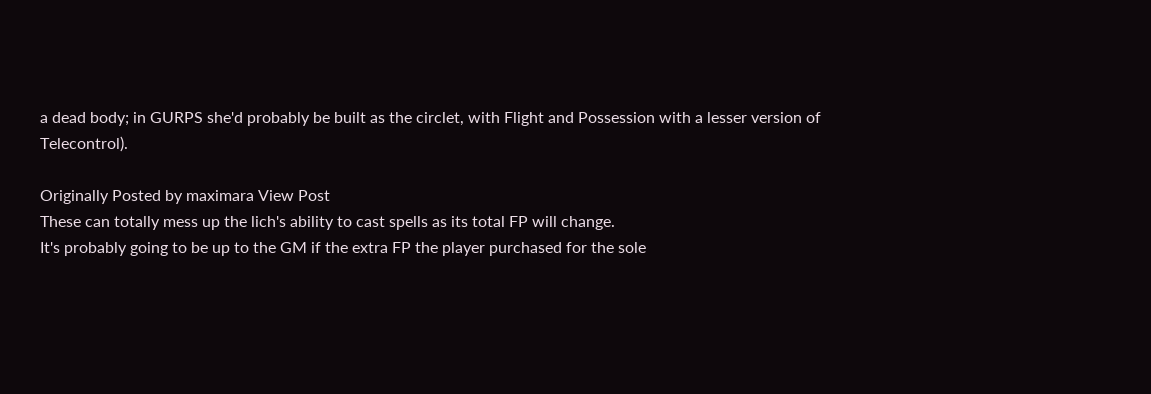a dead body; in GURPS she'd probably be built as the circlet, with Flight and Possession with a lesser version of Telecontrol).

Originally Posted by maximara View Post
These can totally mess up the lich's ability to cast spells as its total FP will change.
It's probably going to be up to the GM if the extra FP the player purchased for the sole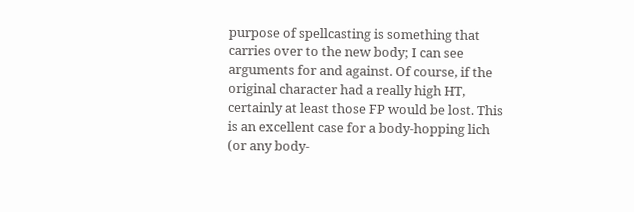purpose of spellcasting is something that carries over to the new body; I can see arguments for and against. Of course, if the original character had a really high HT, certainly at least those FP would be lost. This is an excellent case for a body-hopping lich (or any body-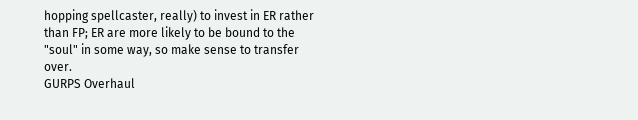hopping spellcaster, really) to invest in ER rather than FP; ER are more likely to be bound to the "soul" in some way, so make sense to transfer over.
GURPS Overhaul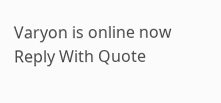Varyon is online now   Reply With Quote